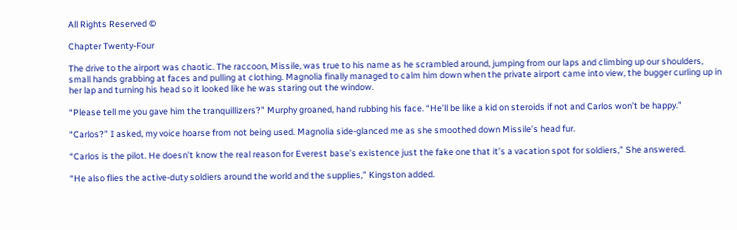All Rights Reserved ©

Chapter Twenty-Four

The drive to the airport was chaotic. The raccoon, Missile, was true to his name as he scrambled around, jumping from our laps and climbing up our shoulders, small hands grabbing at faces and pulling at clothing. Magnolia finally managed to calm him down when the private airport came into view, the bugger curling up in her lap and turning his head so it looked like he was staring out the window.

“Please tell me you gave him the tranquillizers?” Murphy groaned, hand rubbing his face. “He’ll be like a kid on steroids if not and Carlos won’t be happy.”

“Carlos?” I asked, my voice hoarse from not being used. Magnolia side-glanced me as she smoothed down Missile’s head fur.

“Carlos is the pilot. He doesn’t know the real reason for Everest base’s existence just the fake one that it’s a vacation spot for soldiers,” She answered.

“He also flies the active-duty soldiers around the world and the supplies,” Kingston added.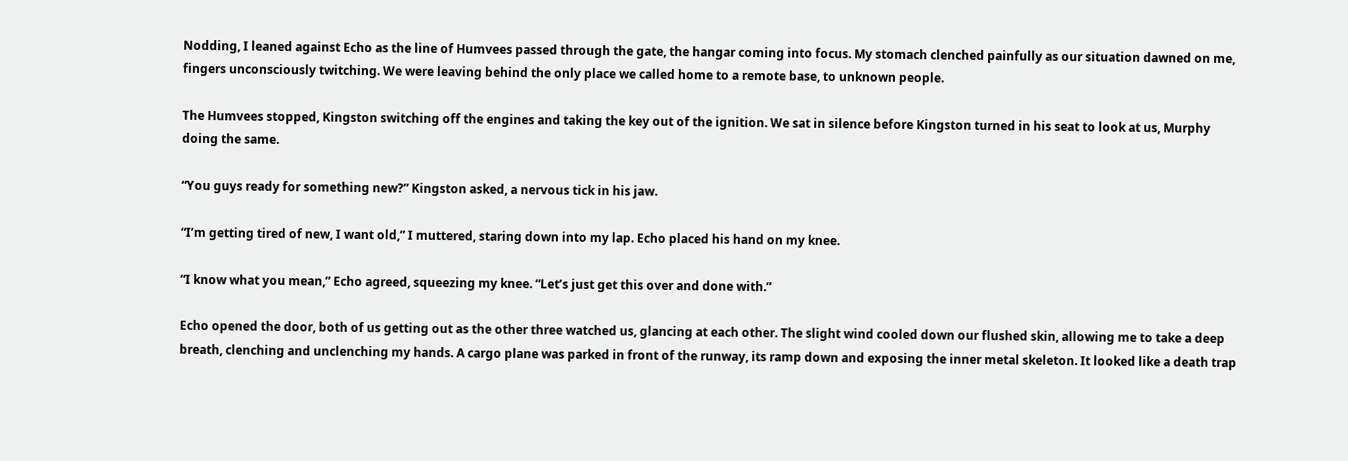Nodding, I leaned against Echo as the line of Humvees passed through the gate, the hangar coming into focus. My stomach clenched painfully as our situation dawned on me, fingers unconsciously twitching. We were leaving behind the only place we called home to a remote base, to unknown people.

The Humvees stopped, Kingston switching off the engines and taking the key out of the ignition. We sat in silence before Kingston turned in his seat to look at us, Murphy doing the same.

“You guys ready for something new?” Kingston asked, a nervous tick in his jaw.

“I’m getting tired of new, I want old,” I muttered, staring down into my lap. Echo placed his hand on my knee.

“I know what you mean,” Echo agreed, squeezing my knee. “Let’s just get this over and done with.”

Echo opened the door, both of us getting out as the other three watched us, glancing at each other. The slight wind cooled down our flushed skin, allowing me to take a deep breath, clenching and unclenching my hands. A cargo plane was parked in front of the runway, its ramp down and exposing the inner metal skeleton. It looked like a death trap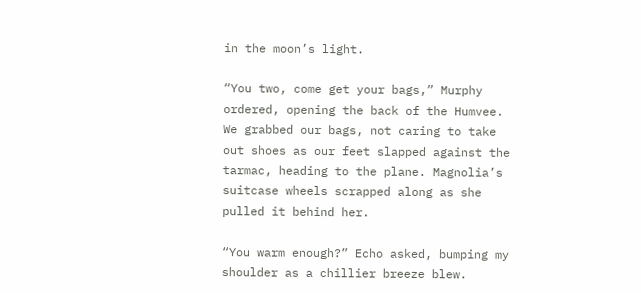in the moon’s light.

“You two, come get your bags,” Murphy ordered, opening the back of the Humvee. We grabbed our bags, not caring to take out shoes as our feet slapped against the tarmac, heading to the plane. Magnolia’s suitcase wheels scrapped along as she pulled it behind her.

“You warm enough?” Echo asked, bumping my shoulder as a chillier breeze blew.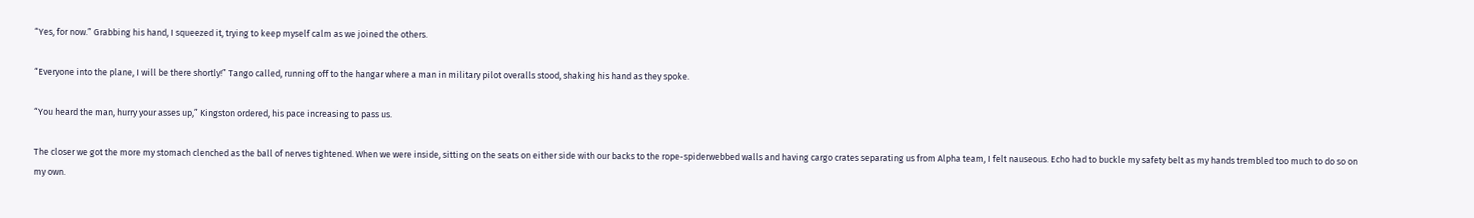“Yes, for now.” Grabbing his hand, I squeezed it, trying to keep myself calm as we joined the others.

“Everyone into the plane, I will be there shortly!” Tango called, running off to the hangar where a man in military pilot overalls stood, shaking his hand as they spoke.

“You heard the man, hurry your asses up,” Kingston ordered, his pace increasing to pass us.

The closer we got the more my stomach clenched as the ball of nerves tightened. When we were inside, sitting on the seats on either side with our backs to the rope-spiderwebbed walls and having cargo crates separating us from Alpha team, I felt nauseous. Echo had to buckle my safety belt as my hands trembled too much to do so on my own.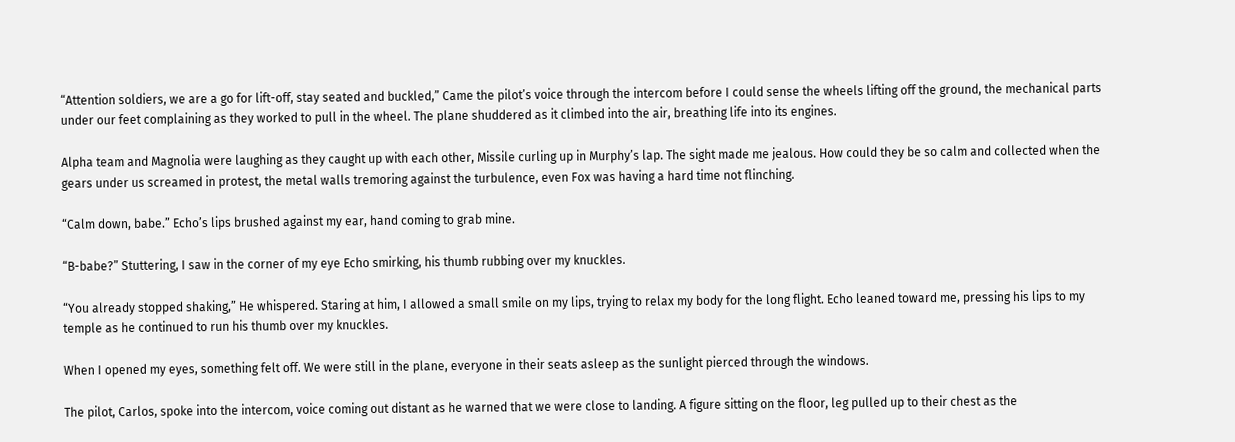“Attention soldiers, we are a go for lift-off, stay seated and buckled,” Came the pilot’s voice through the intercom before I could sense the wheels lifting off the ground, the mechanical parts under our feet complaining as they worked to pull in the wheel. The plane shuddered as it climbed into the air, breathing life into its engines.

Alpha team and Magnolia were laughing as they caught up with each other, Missile curling up in Murphy’s lap. The sight made me jealous. How could they be so calm and collected when the gears under us screamed in protest, the metal walls tremoring against the turbulence, even Fox was having a hard time not flinching.

“Calm down, babe.” Echo’s lips brushed against my ear, hand coming to grab mine.

“B-babe?” Stuttering, I saw in the corner of my eye Echo smirking, his thumb rubbing over my knuckles.

“You already stopped shaking,” He whispered. Staring at him, I allowed a small smile on my lips, trying to relax my body for the long flight. Echo leaned toward me, pressing his lips to my temple as he continued to run his thumb over my knuckles.

When I opened my eyes, something felt off. We were still in the plane, everyone in their seats asleep as the sunlight pierced through the windows.

The pilot, Carlos, spoke into the intercom, voice coming out distant as he warned that we were close to landing. A figure sitting on the floor, leg pulled up to their chest as the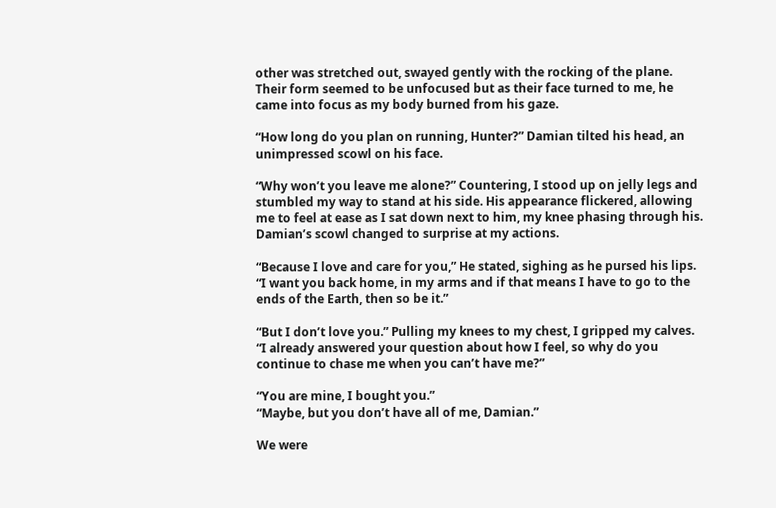other was stretched out, swayed gently with the rocking of the plane. Their form seemed to be unfocused but as their face turned to me, he came into focus as my body burned from his gaze.

“How long do you plan on running, Hunter?” Damian tilted his head, an unimpressed scowl on his face.

“Why won’t you leave me alone?” Countering, I stood up on jelly legs and stumbled my way to stand at his side. His appearance flickered, allowing me to feel at ease as I sat down next to him, my knee phasing through his. Damian’s scowl changed to surprise at my actions.

“Because I love and care for you,” He stated, sighing as he pursed his lips. “I want you back home, in my arms and if that means I have to go to the ends of the Earth, then so be it.”

“But I don’t love you.” Pulling my knees to my chest, I gripped my calves. “I already answered your question about how I feel, so why do you continue to chase me when you can’t have me?”

“You are mine, I bought you.”
“Maybe, but you don’t have all of me, Damian.”

We were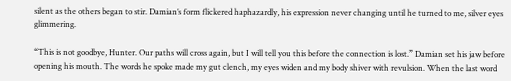silent as the others began to stir. Damian’s form flickered haphazardly, his expression never changing until he turned to me, silver eyes glimmering.

“This is not goodbye, Hunter. Our paths will cross again, but I will tell you this before the connection is lost.” Damian set his jaw before opening his mouth. The words he spoke made my gut clench, my eyes widen and my body shiver with revulsion. When the last word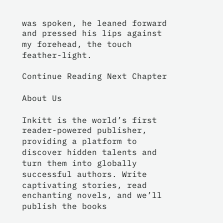was spoken, he leaned forward and pressed his lips against my forehead, the touch feather-light.

Continue Reading Next Chapter

About Us

Inkitt is the world’s first reader-powered publisher, providing a platform to discover hidden talents and turn them into globally successful authors. Write captivating stories, read enchanting novels, and we’ll publish the books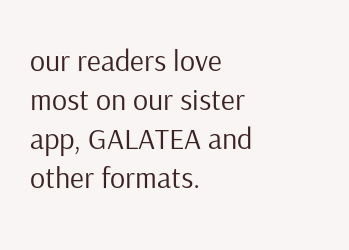our readers love most on our sister app, GALATEA and other formats.